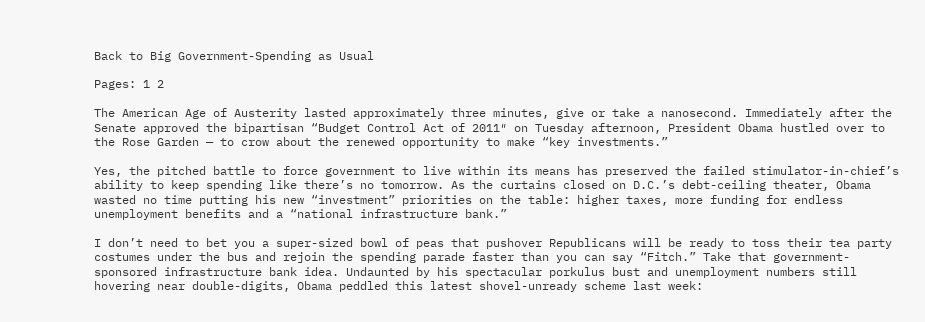Back to Big Government-Spending as Usual

Pages: 1 2

The American Age of Austerity lasted approximately three minutes, give or take a nanosecond. Immediately after the Senate approved the bipartisan “Budget Control Act of 2011″ on Tuesday afternoon, President Obama hustled over to the Rose Garden — to crow about the renewed opportunity to make “key investments.”

Yes, the pitched battle to force government to live within its means has preserved the failed stimulator-in-chief’s ability to keep spending like there’s no tomorrow. As the curtains closed on D.C.’s debt-ceiling theater, Obama wasted no time putting his new “investment” priorities on the table: higher taxes, more funding for endless unemployment benefits and a “national infrastructure bank.”

I don’t need to bet you a super-sized bowl of peas that pushover Republicans will be ready to toss their tea party costumes under the bus and rejoin the spending parade faster than you can say “Fitch.” Take that government-sponsored infrastructure bank idea. Undaunted by his spectacular porkulus bust and unemployment numbers still hovering near double-digits, Obama peddled this latest shovel-unready scheme last week: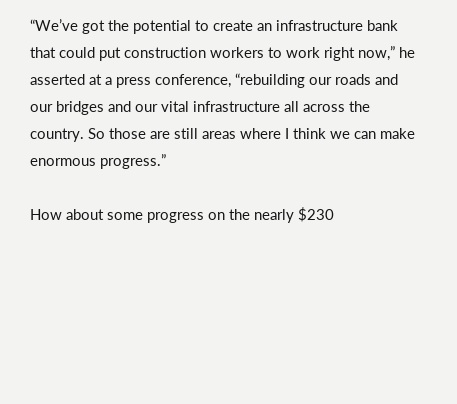“We’ve got the potential to create an infrastructure bank that could put construction workers to work right now,” he asserted at a press conference, “rebuilding our roads and our bridges and our vital infrastructure all across the country. So those are still areas where I think we can make enormous progress.”

How about some progress on the nearly $230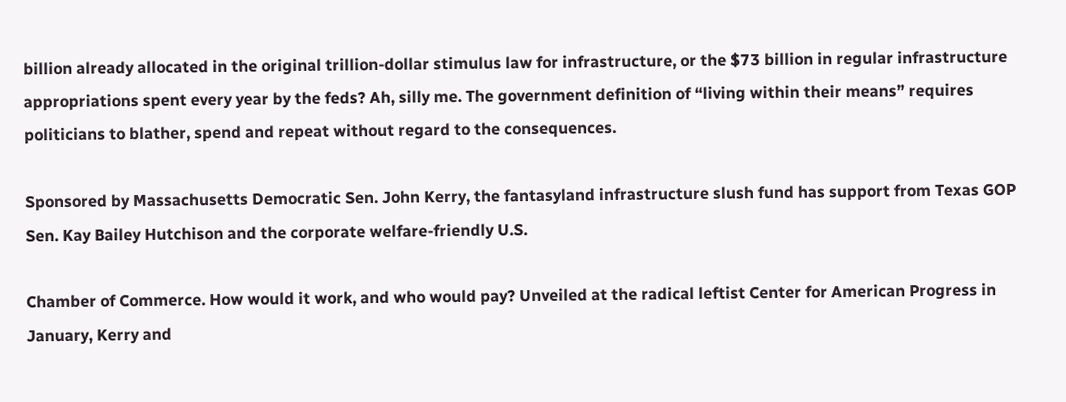billion already allocated in the original trillion-dollar stimulus law for infrastructure, or the $73 billion in regular infrastructure appropriations spent every year by the feds? Ah, silly me. The government definition of “living within their means” requires politicians to blather, spend and repeat without regard to the consequences.

Sponsored by Massachusetts Democratic Sen. John Kerry, the fantasyland infrastructure slush fund has support from Texas GOP Sen. Kay Bailey Hutchison and the corporate welfare-friendly U.S.

Chamber of Commerce. How would it work, and who would pay? Unveiled at the radical leftist Center for American Progress in January, Kerry and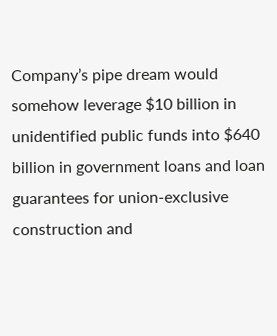Company’s pipe dream would somehow leverage $10 billion in unidentified public funds into $640 billion in government loans and loan guarantees for union-exclusive construction and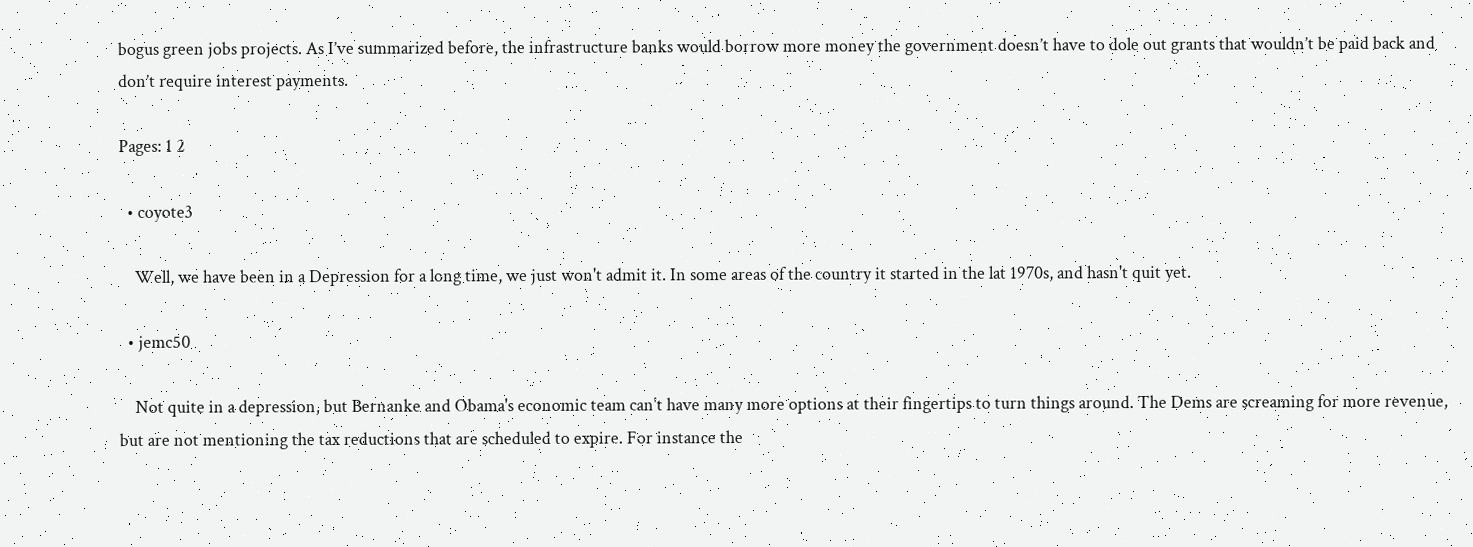bogus green jobs projects. As I’ve summarized before, the infrastructure banks would borrow more money the government doesn’t have to dole out grants that wouldn’t be paid back and don’t require interest payments.

Pages: 1 2

  • coyote3

    Well, we have been in a Depression for a long time, we just won't admit it. In some areas of the country it started in the lat 1970s, and hasn't quit yet.

  • jemc50

    Not quite in a depression, but Bernanke and Obama's economic team can't have many more options at their fingertips to turn things around. The Dems are screaming for more revenue, but are not mentioning the tax reductions that are scheduled to expire. For instance the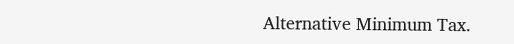Alternative Minimum Tax.